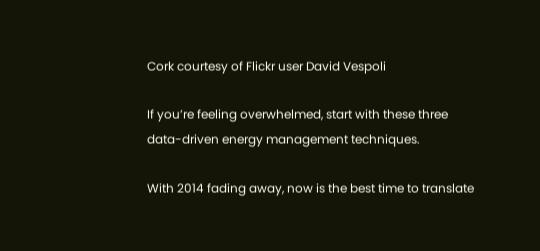Cork courtesy of Flickr user David Vespoli

If you’re feeling overwhelmed, start with these three data-driven energy management techniques.

With 2014 fading away, now is the best time to translate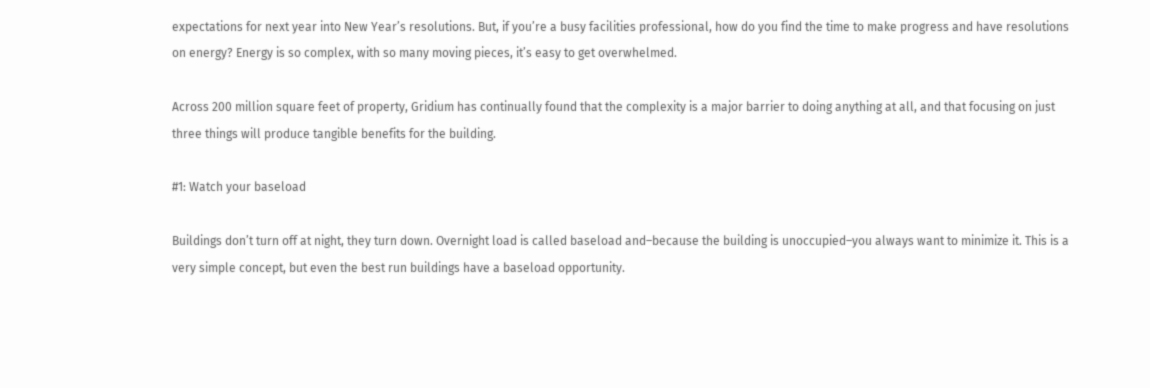expectations for next year into New Year’s resolutions. But, if you’re a busy facilities professional, how do you find the time to make progress and have resolutions on energy? Energy is so complex, with so many moving pieces, it’s easy to get overwhelmed.

Across 200 million square feet of property, Gridium has continually found that the complexity is a major barrier to doing anything at all, and that focusing on just three things will produce tangible benefits for the building.

#1: Watch your baseload

Buildings don’t turn off at night, they turn down. Overnight load is called baseload and–because the building is unoccupied–you always want to minimize it. This is a very simple concept, but even the best run buildings have a baseload opportunity.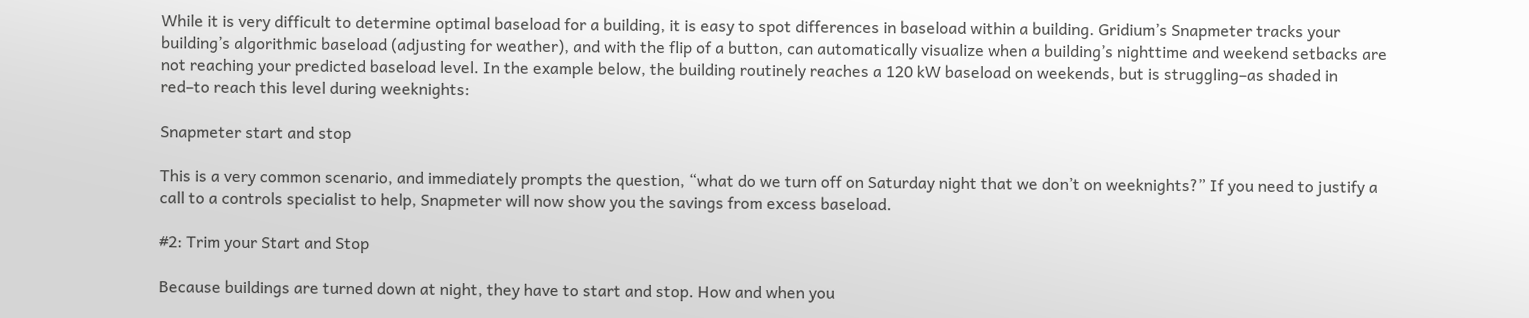While it is very difficult to determine optimal baseload for a building, it is easy to spot differences in baseload within a building. Gridium’s Snapmeter tracks your building’s algorithmic baseload (adjusting for weather), and with the flip of a button, can automatically visualize when a building’s nighttime and weekend setbacks are not reaching your predicted baseload level. In the example below, the building routinely reaches a 120 kW baseload on weekends, but is struggling–as shaded in red–to reach this level during weeknights:

Snapmeter start and stop

This is a very common scenario, and immediately prompts the question, “what do we turn off on Saturday night that we don’t on weeknights?” If you need to justify a call to a controls specialist to help, Snapmeter will now show you the savings from excess baseload.

#2: Trim your Start and Stop

Because buildings are turned down at night, they have to start and stop. How and when you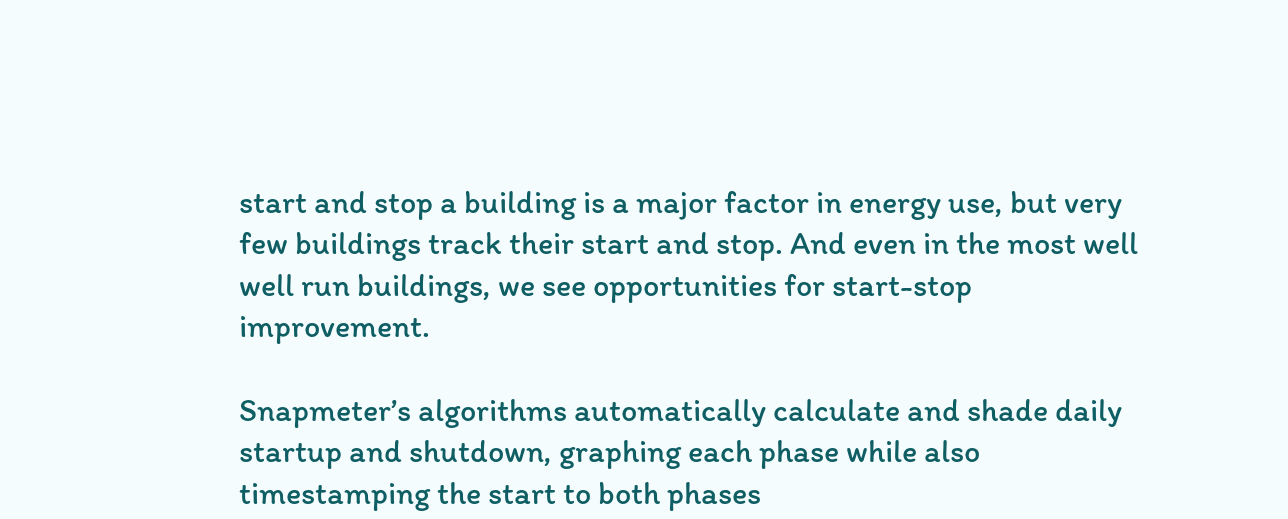start and stop a building is a major factor in energy use, but very few buildings track their start and stop. And even in the most well well run buildings, we see opportunities for start-stop improvement.

Snapmeter’s algorithms automatically calculate and shade daily startup and shutdown, graphing each phase while also timestamping the start to both phases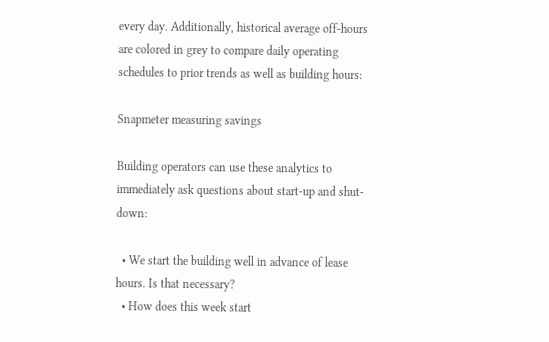every day. Additionally, historical average off-hours are colored in grey to compare daily operating schedules to prior trends as well as building hours:

Snapmeter measuring savings

Building operators can use these analytics to immediately ask questions about start-up and shut-down:

  • We start the building well in advance of lease hours. Is that necessary?
  • How does this week start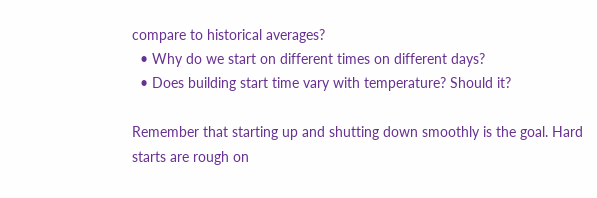compare to historical averages?
  • Why do we start on different times on different days?
  • Does building start time vary with temperature? Should it?

Remember that starting up and shutting down smoothly is the goal. Hard starts are rough on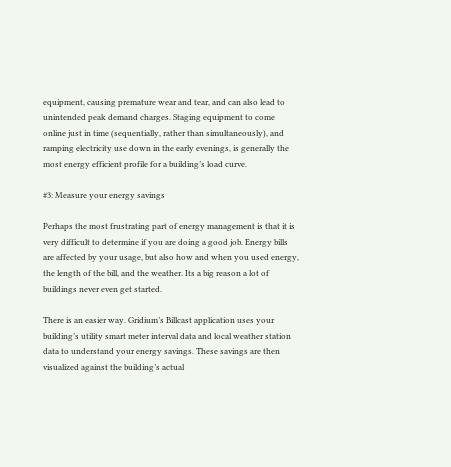equipment, causing premature wear and tear, and can also lead to unintended peak demand charges. Staging equipment to come online just in time (sequentially, rather than simultaneously), and ramping electricity use down in the early evenings, is generally the most energy efficient profile for a building’s load curve.

#3: Measure your energy savings

Perhaps the most frustrating part of energy management is that it is very difficult to determine if you are doing a good job. Energy bills are affected by your usage, but also how and when you used energy, the length of the bill, and the weather. Its a big reason a lot of buildings never even get started.

There is an easier way. Gridium’s Billcast application uses your building’s utility smart meter interval data and local weather station data to understand your energy savings. These savings are then visualized against the building’s actual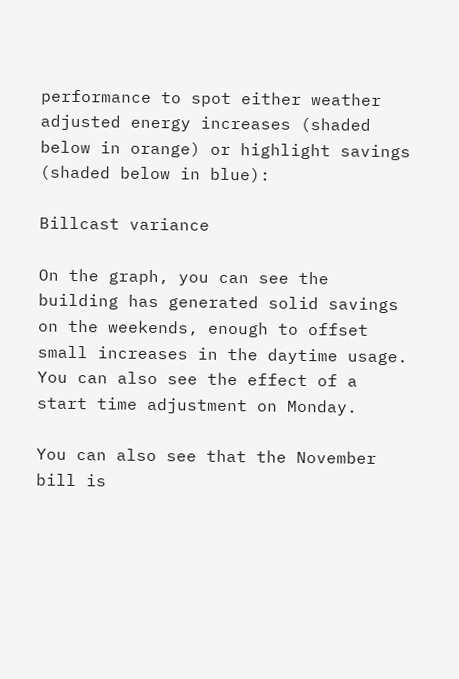performance to spot either weather adjusted energy increases (shaded below in orange) or highlight savings (shaded below in blue):

Billcast variance

On the graph, you can see the building has generated solid savings on the weekends, enough to offset small increases in the daytime usage. You can also see the effect of a start time adjustment on Monday.

You can also see that the November bill is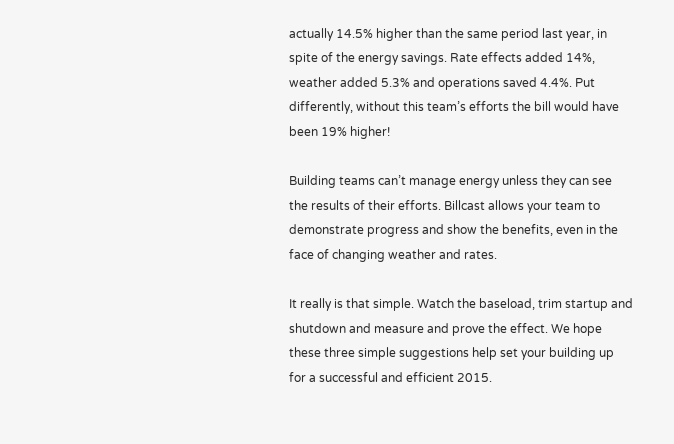actually 14.5% higher than the same period last year, in spite of the energy savings. Rate effects added 14%, weather added 5.3% and operations saved 4.4%. Put differently, without this team’s efforts the bill would have been 19% higher!

Building teams can’t manage energy unless they can see the results of their efforts. Billcast allows your team to demonstrate progress and show the benefits, even in the face of changing weather and rates.

It really is that simple. Watch the baseload, trim startup and shutdown and measure and prove the effect. We hope these three simple suggestions help set your building up for a successful and efficient 2015.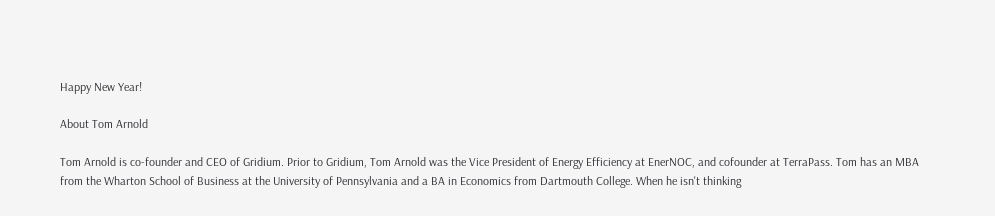Happy New Year!

About Tom Arnold

Tom Arnold is co-founder and CEO of Gridium. Prior to Gridium, Tom Arnold was the Vice President of Energy Efficiency at EnerNOC, and cofounder at TerraPass. Tom has an MBA from the Wharton School of Business at the University of Pennsylvania and a BA in Economics from Dartmouth College. When he isn't thinking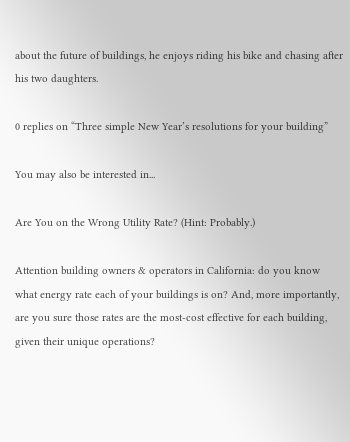about the future of buildings, he enjoys riding his bike and chasing after his two daughters.

0 replies on “Three simple New Year’s resolutions for your building”

You may also be interested in...

Are You on the Wrong Utility Rate? (Hint: Probably.)

Attention building owners & operators in California: do you know what energy rate each of your buildings is on? And, more importantly, are you sure those rates are the most-cost effective for each building, given their unique operations?